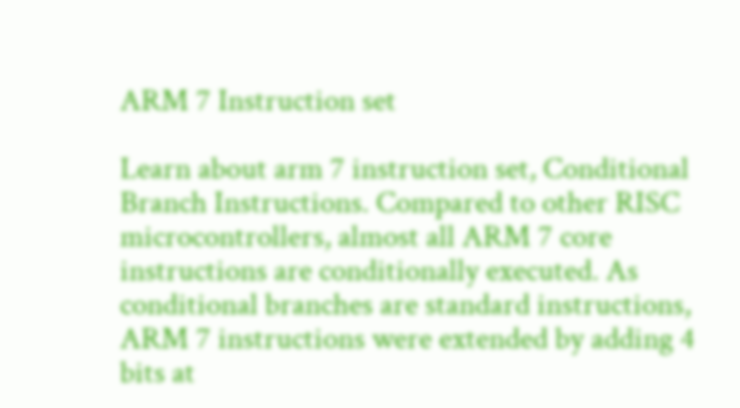ARM 7 Instruction set

Learn about arm 7 instruction set, Conditional Branch Instructions. Compared to other RISC microcontrollers, almost all ARM 7 core instructions are conditionally executed. As conditional branches are standard instructions, ARM 7 instructions were extended by adding 4 bits at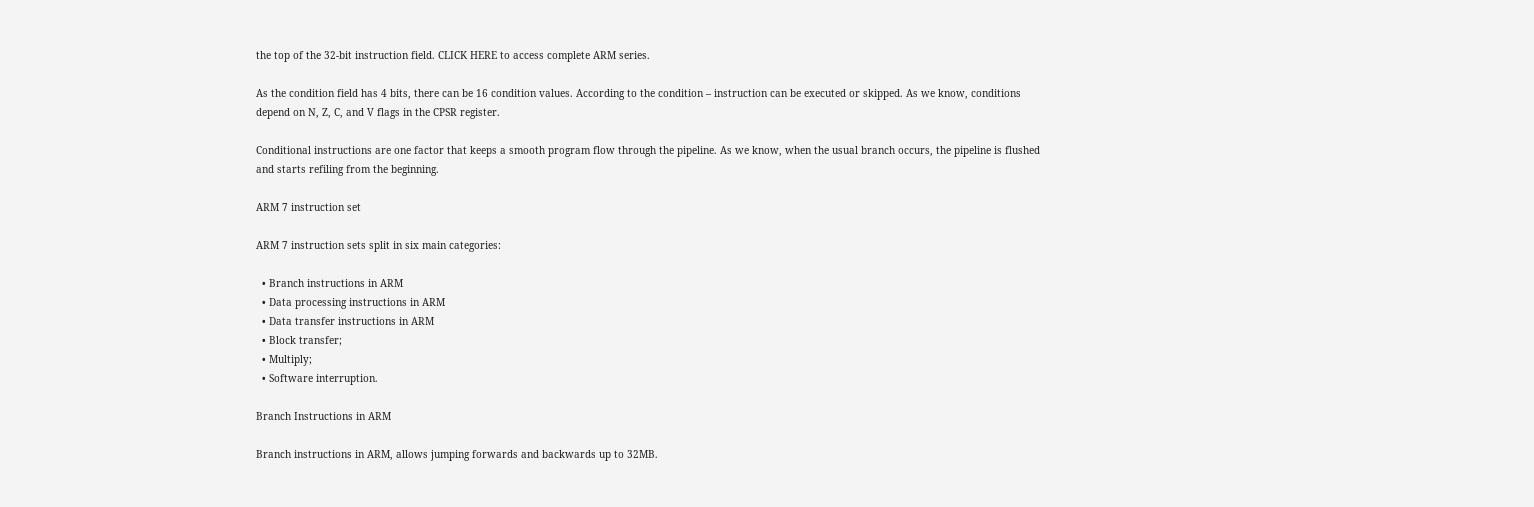the top of the 32-bit instruction field. CLICK HERE to access complete ARM series.

As the condition field has 4 bits, there can be 16 condition values. According to the condition – instruction can be executed or skipped. As we know, conditions depend on N, Z, C, and V flags in the CPSR register.

Conditional instructions are one factor that keeps a smooth program flow through the pipeline. As we know, when the usual branch occurs, the pipeline is flushed and starts refiling from the beginning.

ARM 7 instruction set

ARM 7 instruction sets split in six main categories:

  • Branch instructions in ARM
  • Data processing instructions in ARM
  • Data transfer instructions in ARM
  • Block transfer;
  • Multiply;
  • Software interruption.

Branch Instructions in ARM

Branch instructions in ARM, allows jumping forwards and backwards up to 32MB.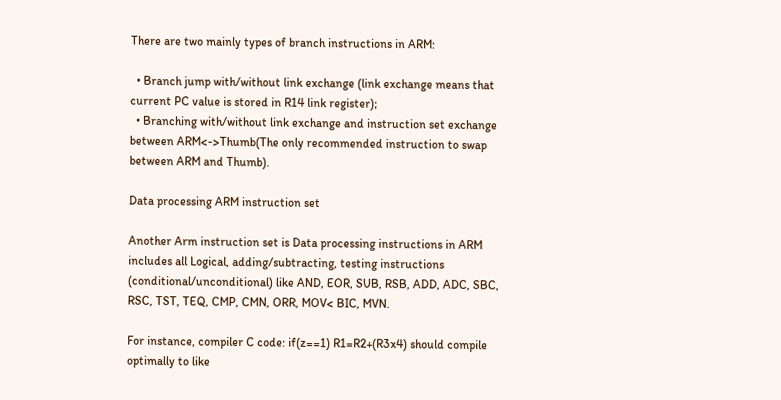There are two mainly types of branch instructions in ARM:

  • Branch jump with/without link exchange (link exchange means that current PC value is stored in R14 link register);
  • Branching with/without link exchange and instruction set exchange between ARM<->Thumb(The only recommended instruction to swap between ARM and Thumb).

Data processing ARM instruction set

Another Arm instruction set is Data processing instructions in ARM includes all Logical, adding/subtracting, testing instructions (conditional/unconditional) like AND, EOR, SUB, RSB, ADD, ADC, SBC, RSC, TST, TEQ, CMP, CMN, ORR, MOV< BIC, MVN.

For instance, compiler C code: if(z==1) R1=R2+(R3x4) should compile optimally to like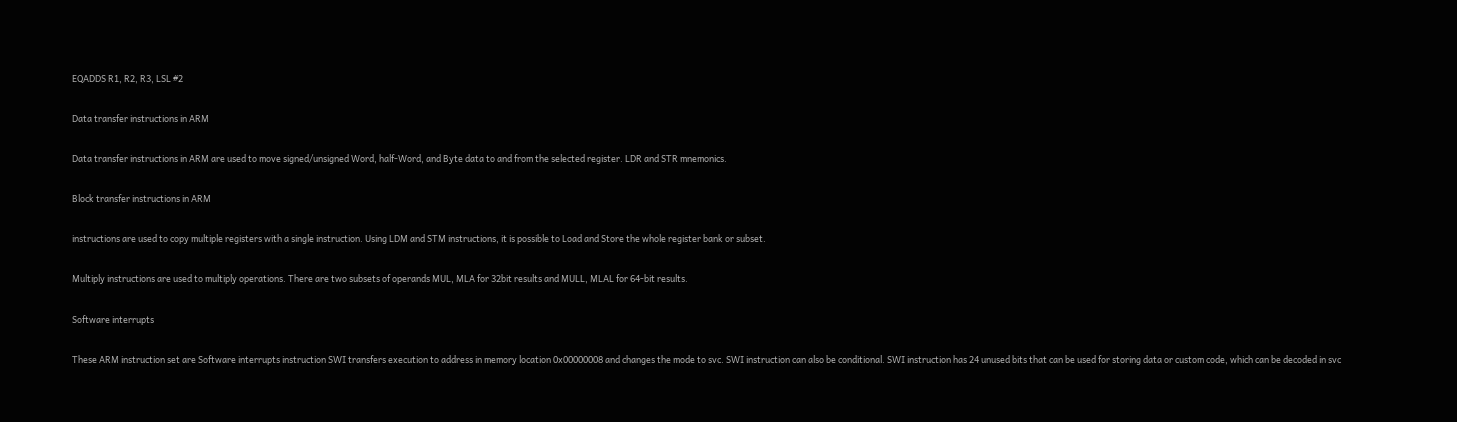EQADDS R1, R2, R3, LSL #2

Data transfer instructions in ARM

Data transfer instructions in ARM are used to move signed/unsigned Word, half-Word, and Byte data to and from the selected register. LDR and STR mnemonics.

Block transfer instructions in ARM

instructions are used to copy multiple registers with a single instruction. Using LDM and STM instructions, it is possible to Load and Store the whole register bank or subset.

Multiply instructions are used to multiply operations. There are two subsets of operands MUL, MLA for 32bit results and MULL, MLAL for 64-bit results.

Software interrupts

These ARM instruction set are Software interrupts instruction SWI transfers execution to address in memory location 0x00000008 and changes the mode to svc. SWI instruction can also be conditional. SWI instruction has 24 unused bits that can be used for storing data or custom code, which can be decoded in svc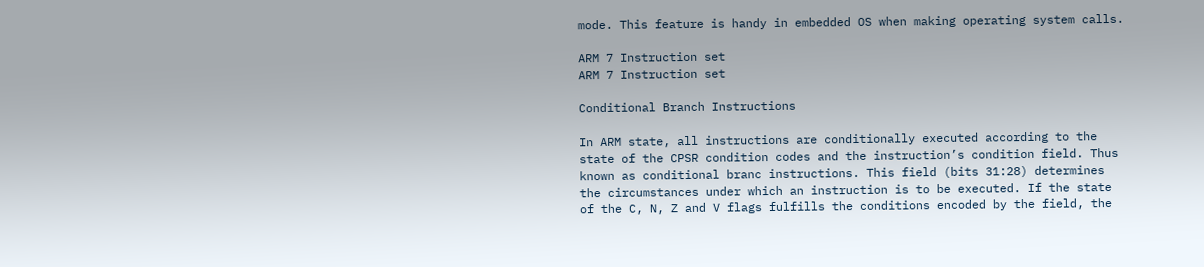mode. This feature is handy in embedded OS when making operating system calls.

ARM 7 Instruction set
ARM 7 Instruction set

Conditional Branch Instructions

In ARM state, all instructions are conditionally executed according to the state of the CPSR condition codes and the instruction’s condition field. Thus known as conditional branc instructions. This field (bits 31:28) determines the circumstances under which an instruction is to be executed. If the state of the C, N, Z and V flags fulfills the conditions encoded by the field, the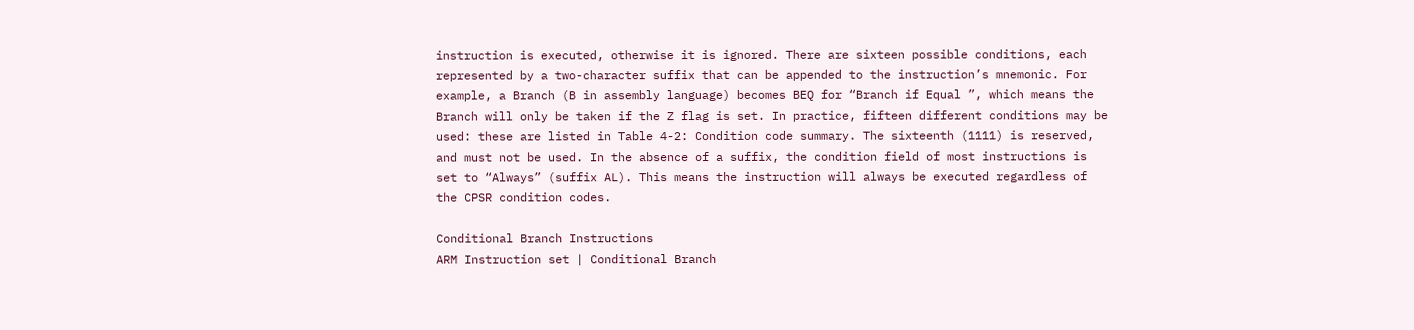instruction is executed, otherwise it is ignored. There are sixteen possible conditions, each represented by a two-character suffix that can be appended to the instruction’s mnemonic. For example, a Branch (B in assembly language) becomes BEQ for “Branch if Equal ”, which means the Branch will only be taken if the Z flag is set. In practice, fifteen different conditions may be used: these are listed in Table 4-2: Condition code summary. The sixteenth (1111) is reserved, and must not be used. In the absence of a suffix, the condition field of most instructions is set to “Always” (suffix AL). This means the instruction will always be executed regardless of the CPSR condition codes.

Conditional Branch Instructions
ARM Instruction set | Conditional Branch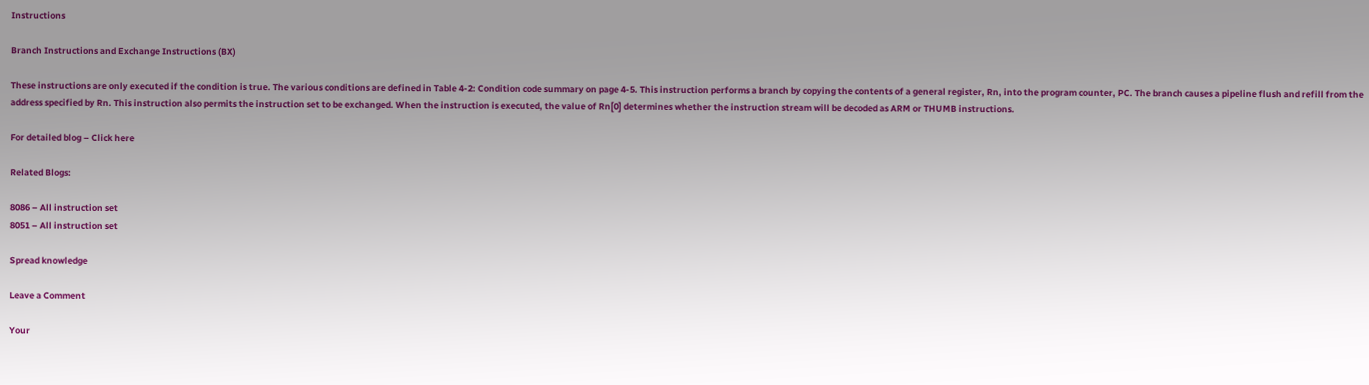Instructions

Branch Instructions and Exchange Instructions (BX)

These instructions are only executed if the condition is true. The various conditions are defined in Table 4-2: Condition code summary on page 4-5. This instruction performs a branch by copying the contents of a general register, Rn, into the program counter, PC. The branch causes a pipeline flush and refill from the address specified by Rn. This instruction also permits the instruction set to be exchanged. When the instruction is executed, the value of Rn[0] determines whether the instruction stream will be decoded as ARM or THUMB instructions.

For detailed blog – Click here

Related Blogs:

8086 – All instruction set
8051 – All instruction set

Spread knowledge

Leave a Comment

Your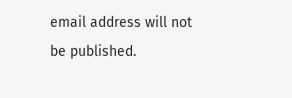email address will not be published.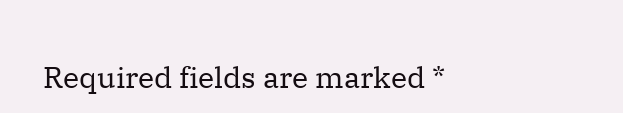Required fields are marked *